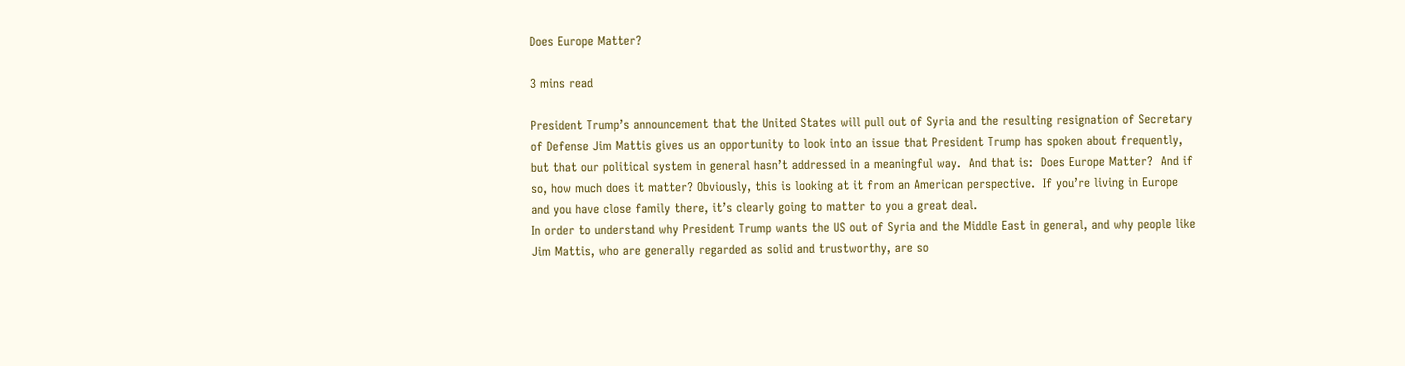Does Europe Matter?

3 mins read

President Trump’s announcement that the United States will pull out of Syria and the resulting resignation of Secretary of Defense Jim Mattis gives us an opportunity to look into an issue that President Trump has spoken about frequently, but that our political system in general hasn’t addressed in a meaningful way.  And that is:  Does Europe Matter?  And if so, how much does it matter? Obviously, this is looking at it from an American perspective.  If you’re living in Europe and you have close family there, it’s clearly going to matter to you a great deal.
In order to understand why President Trump wants the US out of Syria and the Middle East in general, and why people like Jim Mattis, who are generally regarded as solid and trustworthy, are so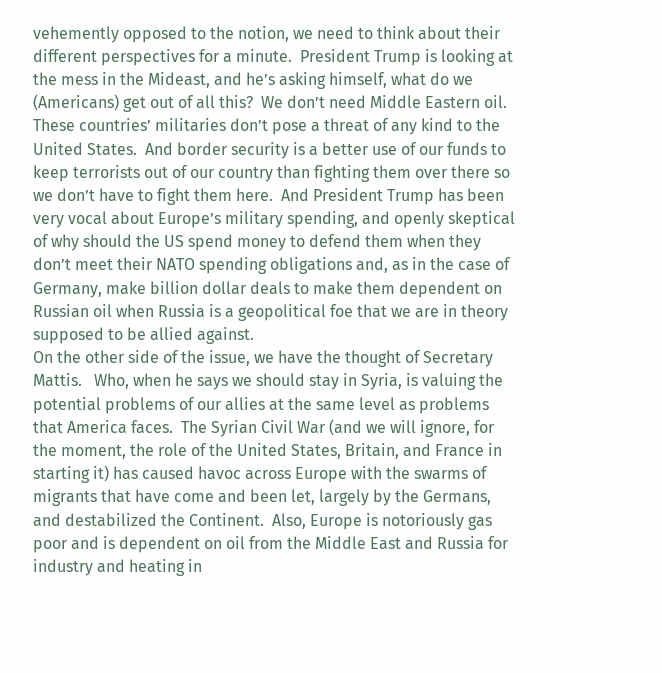vehemently opposed to the notion, we need to think about their different perspectives for a minute.  President Trump is looking at the mess in the Mideast, and he’s asking himself, what do we (Americans) get out of all this?  We don’t need Middle Eastern oil.  These countries’ militaries don’t pose a threat of any kind to the United States.  And border security is a better use of our funds to keep terrorists out of our country than fighting them over there so we don’t have to fight them here.  And President Trump has been very vocal about Europe’s military spending, and openly skeptical of why should the US spend money to defend them when they don’t meet their NATO spending obligations and, as in the case of Germany, make billion dollar deals to make them dependent on Russian oil when Russia is a geopolitical foe that we are in theory supposed to be allied against.
On the other side of the issue, we have the thought of Secretary Mattis.   Who, when he says we should stay in Syria, is valuing the potential problems of our allies at the same level as problems that America faces.  The Syrian Civil War (and we will ignore, for the moment, the role of the United States, Britain, and France in starting it) has caused havoc across Europe with the swarms of migrants that have come and been let, largely by the Germans, and destabilized the Continent.  Also, Europe is notoriously gas poor and is dependent on oil from the Middle East and Russia for industry and heating in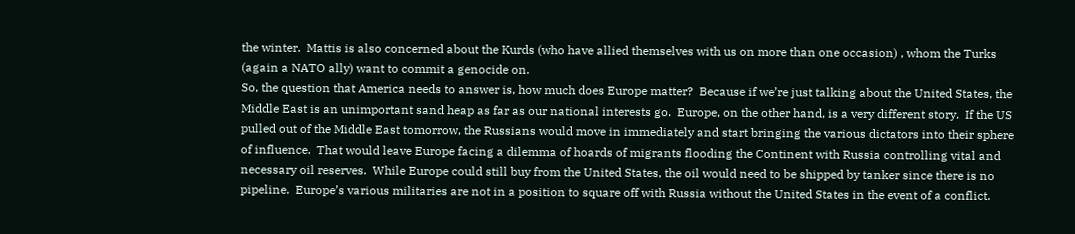the winter.  Mattis is also concerned about the Kurds (who have allied themselves with us on more than one occasion) , whom the Turks (again a NATO ally) want to commit a genocide on.
So, the question that America needs to answer is, how much does Europe matter?  Because if we’re just talking about the United States, the Middle East is an unimportant sand heap as far as our national interests go.  Europe, on the other hand, is a very different story.  If the US pulled out of the Middle East tomorrow, the Russians would move in immediately and start bringing the various dictators into their sphere of influence.  That would leave Europe facing a dilemma of hoards of migrants flooding the Continent with Russia controlling vital and necessary oil reserves.  While Europe could still buy from the United States, the oil would need to be shipped by tanker since there is no pipeline.  Europe’s various militaries are not in a position to square off with Russia without the United States in the event of a conflict.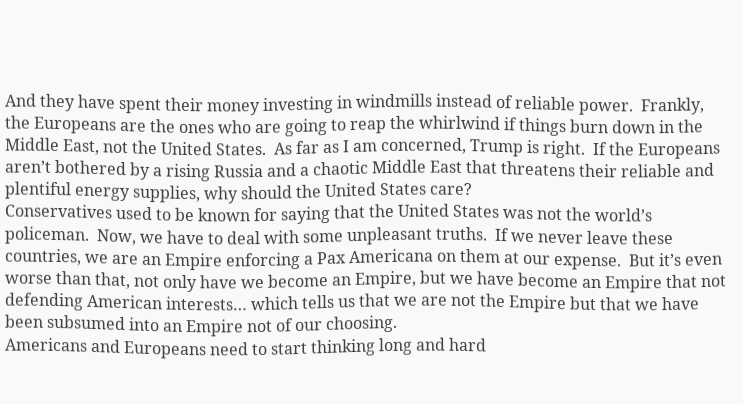And they have spent their money investing in windmills instead of reliable power.  Frankly, the Europeans are the ones who are going to reap the whirlwind if things burn down in the Middle East, not the United States.  As far as I am concerned, Trump is right.  If the Europeans aren’t bothered by a rising Russia and a chaotic Middle East that threatens their reliable and plentiful energy supplies, why should the United States care?
Conservatives used to be known for saying that the United States was not the world’s policeman.  Now, we have to deal with some unpleasant truths.  If we never leave these countries, we are an Empire enforcing a Pax Americana on them at our expense.  But it’s even worse than that, not only have we become an Empire, but we have become an Empire that not defending American interests… which tells us that we are not the Empire but that we have been subsumed into an Empire not of our choosing.
Americans and Europeans need to start thinking long and hard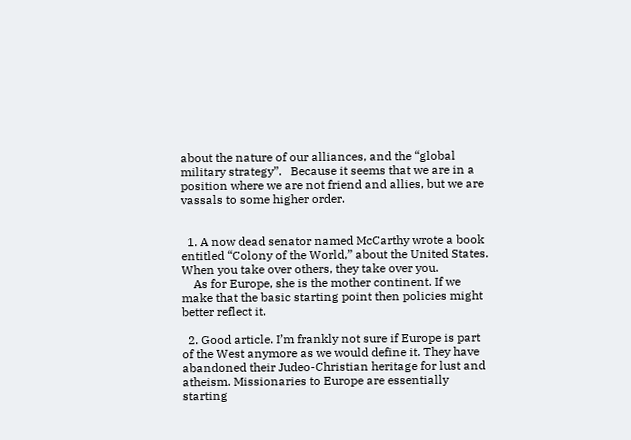about the nature of our alliances, and the “global military strategy”.   Because it seems that we are in a position where we are not friend and allies, but we are vassals to some higher order.


  1. A now dead senator named McCarthy wrote a book entitled “Colony of the World,” about the United States. When you take over others, they take over you.
    As for Europe, she is the mother continent. If we make that the basic starting point then policies might better reflect it.

  2. Good article. I’m frankly not sure if Europe is part of the West anymore as we would define it. They have abandoned their Judeo-Christian heritage for lust and atheism. Missionaries to Europe are essentially starting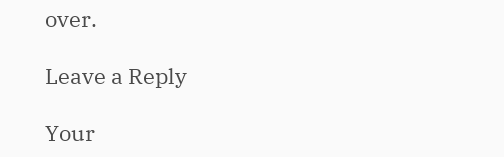over.

Leave a Reply

Your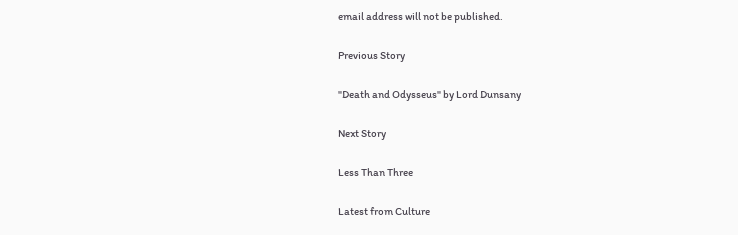email address will not be published.

Previous Story

"Death and Odysseus" by Lord Dunsany

Next Story

Less Than Three

Latest from Culture